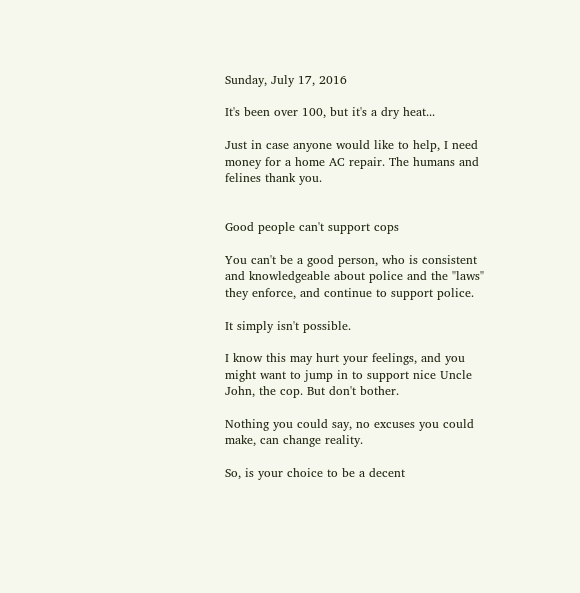Sunday, July 17, 2016

It's been over 100, but it's a dry heat...

Just in case anyone would like to help, I need money for a home AC repair. The humans and felines thank you.


Good people can't support cops

You can't be a good person, who is consistent and knowledgeable about police and the "laws" they enforce, and continue to support police.

It simply isn't possible.

I know this may hurt your feelings, and you might want to jump in to support nice Uncle John, the cop. But don't bother.

Nothing you could say, no excuses you could make, can change reality.

So, is your choice to be a decent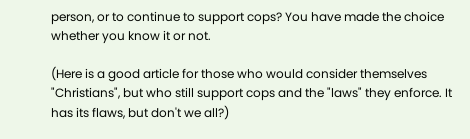person, or to continue to support cops? You have made the choice whether you know it or not.

(Here is a good article for those who would consider themselves "Christians", but who still support cops and the "laws" they enforce. It has its flaws, but don't we all?)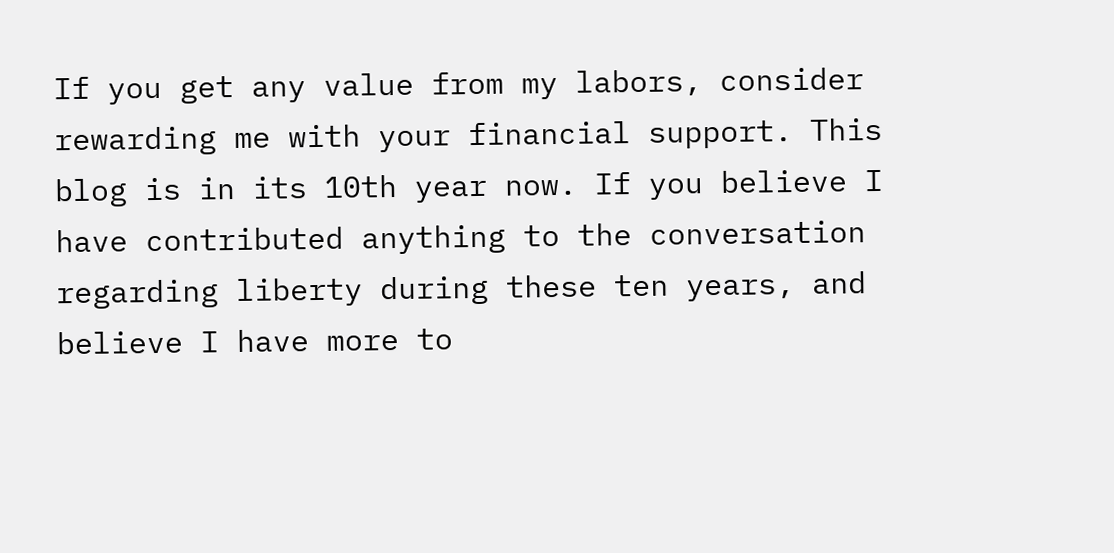If you get any value from my labors, consider rewarding me with your financial support. This blog is in its 10th year now. If you believe I have contributed anything to the conversation regarding liberty during these ten years, and believe I have more to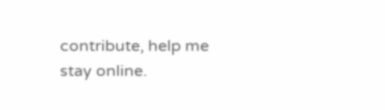contribute, help me stay online.